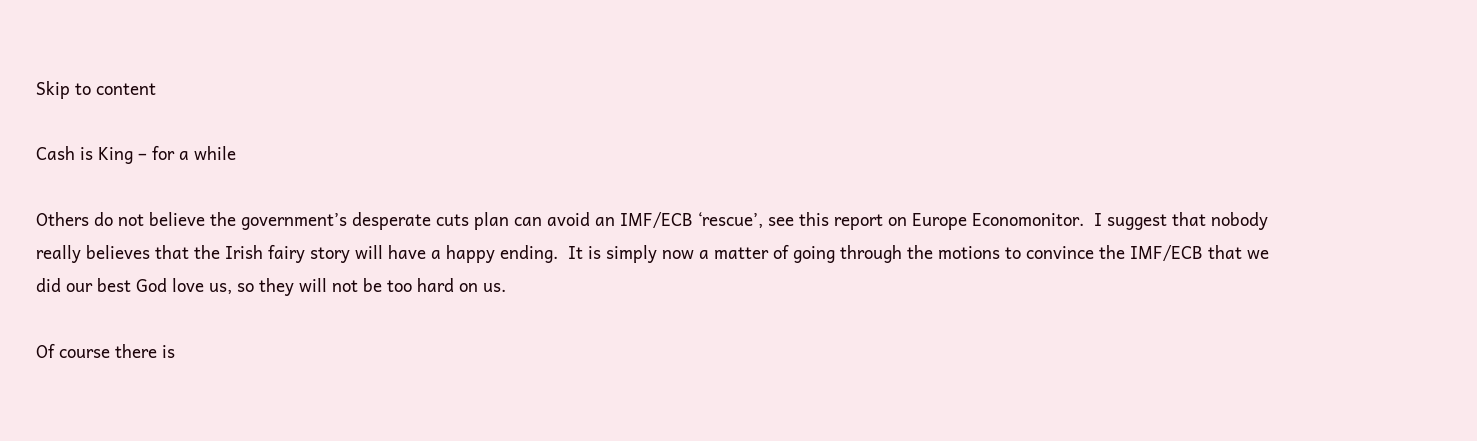Skip to content

Cash is King – for a while

Others do not believe the government’s desperate cuts plan can avoid an IMF/ECB ‘rescue’, see this report on Europe Economonitor.  I suggest that nobody really believes that the Irish fairy story will have a happy ending.  It is simply now a matter of going through the motions to convince the IMF/ECB that we did our best God love us, so they will not be too hard on us.

Of course there is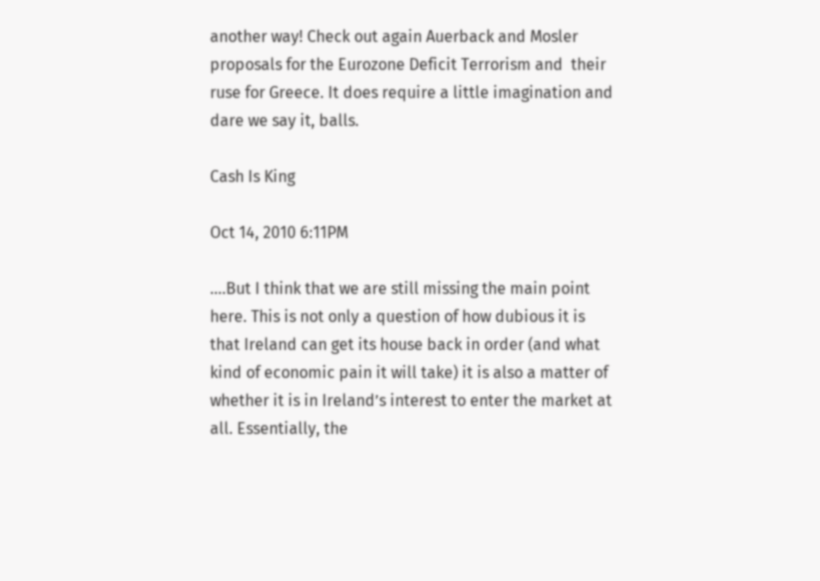another way! Check out again Auerback and Mosler proposals for the Eurozone Deficit Terrorism and  their ruse for Greece. It does require a little imagination and dare we say it, balls.

Cash Is King

Oct 14, 2010 6:11PM

….But I think that we are still missing the main point here. This is not only a question of how dubious it is that Ireland can get its house back in order (and what kind of economic pain it will take) it is also a matter of whether it is in Ireland’s interest to enter the market at all. Essentially, the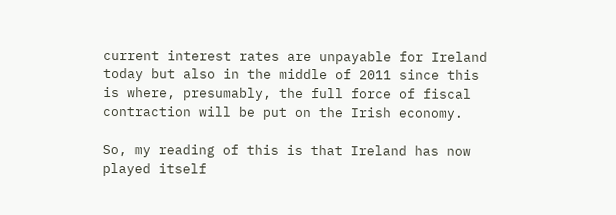current interest rates are unpayable for Ireland today but also in the middle of 2011 since this is where, presumably, the full force of fiscal contraction will be put on the Irish economy.

So, my reading of this is that Ireland has now played itself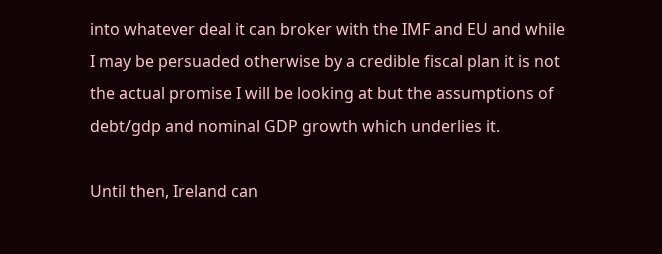into whatever deal it can broker with the IMF and EU and while I may be persuaded otherwise by a credible fiscal plan it is not the actual promise I will be looking at but the assumptions of debt/gdp and nominal GDP growth which underlies it.

Until then, Ireland can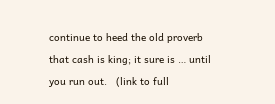continue to heed the old proverb that cash is king; it sure is … until you run out.   (link to full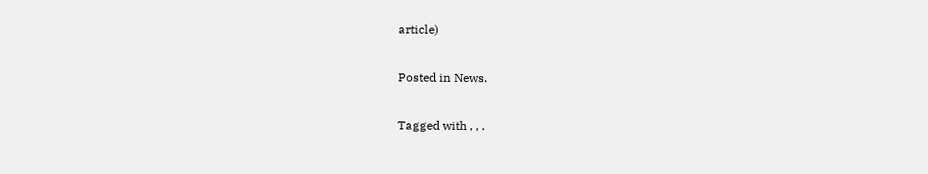article)

Posted in News.

Tagged with , , .